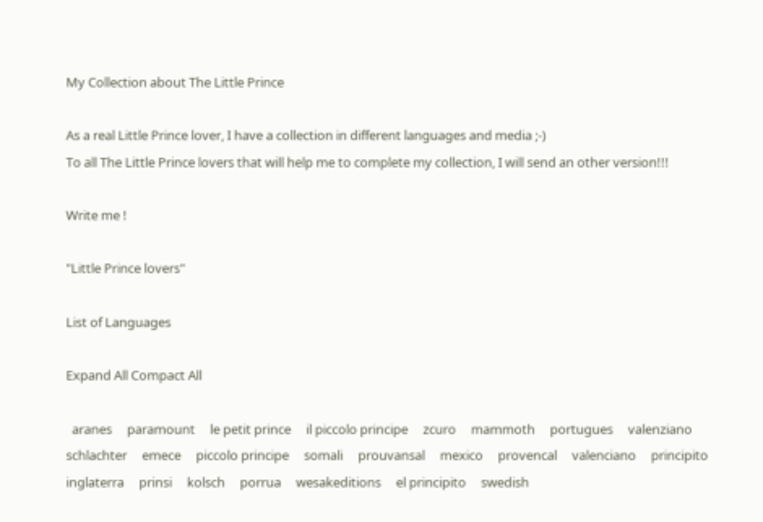My Collection about The Little Prince

As a real Little Prince lover, I have a collection in different languages and media ;-)
To all The Little Prince lovers that will help me to complete my collection, I will send an other version!!!

Write me !

"Little Prince lovers"

List of Languages

Expand All Compact All

  aranes     paramount     le petit prince     il piccolo principe     zcuro     mammoth     portugues     valenziano     schlachter     emece     piccolo principe     somali     prouvansal     mexico     provencal     valenciano     principito     inglaterra     prinsi     kolsch     porrua     wesakeditions     el principito     swedish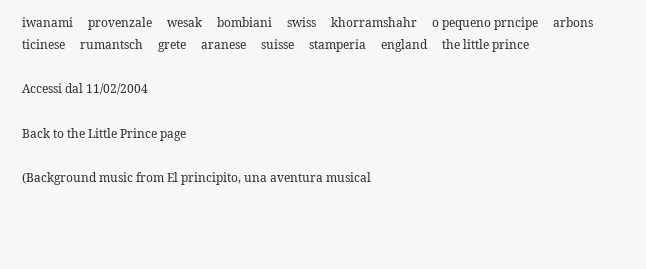iwanami     provenzale     wesak     bombiani     swiss     khorramshahr     o pequeno prncipe     arbons     ticinese     rumantsch     grete     aranese     suisse     stamperia     england     the little prince

Accessi dal 11/02/2004

Back to the Little Prince page

(Background music from El principito, una aventura musical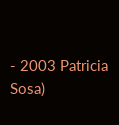- 2003 Patricia Sosa)